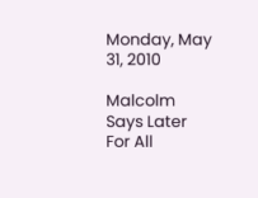Monday, May 31, 2010

Malcolm Says Later For All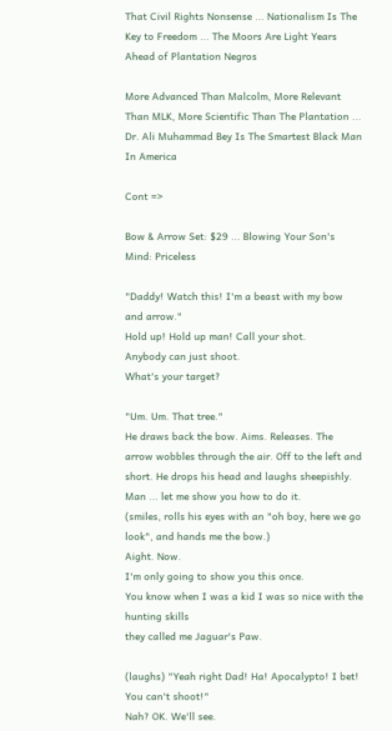That Civil Rights Nonsense ... Nationalism Is The Key to Freedom ... The Moors Are Light Years Ahead of Plantation Negros

More Advanced Than Malcolm, More Relevant Than MLK, More Scientific Than The Plantation ... Dr. Ali Muhammad Bey Is The Smartest Black Man In America

Cont =>

Bow & Arrow Set: $29 ... Blowing Your Son's Mind: Priceless

"Daddy! Watch this! I'm a beast with my bow and arrow."
Hold up! Hold up man! Call your shot.
Anybody can just shoot.
What's your target?

"Um. Um. That tree."
He draws back the bow. Aims. Releases. The arrow wobbles through the air. Off to the left and short. He drops his head and laughs sheepishly.
Man ... let me show you how to do it.
(smiles, rolls his eyes with an "oh boy, here we go look", and hands me the bow.)
Aight. Now.
I'm only going to show you this once.
You know when I was a kid I was so nice with the hunting skills
they called me Jaguar's Paw.

(laughs) "Yeah right Dad! Ha! Apocalypto! I bet! You can't shoot!"
Nah? OK. We'll see.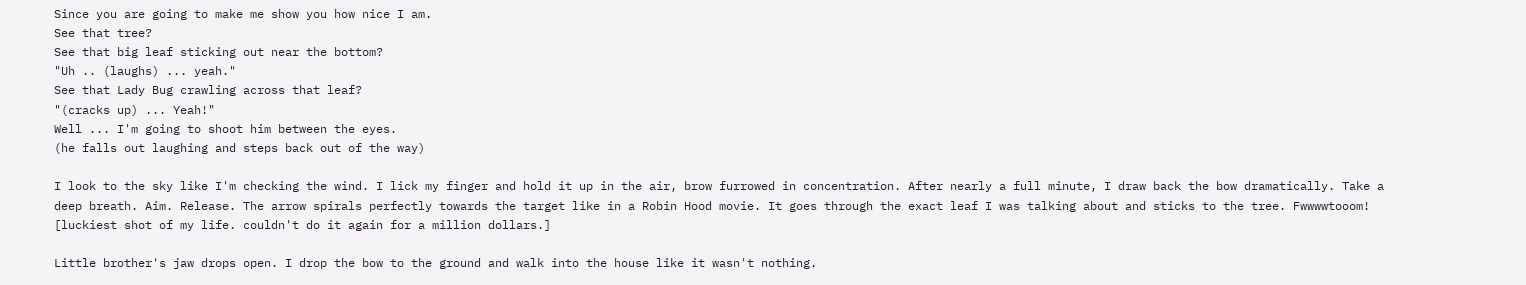Since you are going to make me show you how nice I am.
See that tree?
See that big leaf sticking out near the bottom?
"Uh .. (laughs) ... yeah."
See that Lady Bug crawling across that leaf?
"(cracks up) ... Yeah!"
Well ... I'm going to shoot him between the eyes.
(he falls out laughing and steps back out of the way)

I look to the sky like I'm checking the wind. I lick my finger and hold it up in the air, brow furrowed in concentration. After nearly a full minute, I draw back the bow dramatically. Take a deep breath. Aim. Release. The arrow spirals perfectly towards the target like in a Robin Hood movie. It goes through the exact leaf I was talking about and sticks to the tree. Fwwwwtooom! [luckiest shot of my life. couldn't do it again for a million dollars.]

Little brother's jaw drops open. I drop the bow to the ground and walk into the house like it wasn't nothing.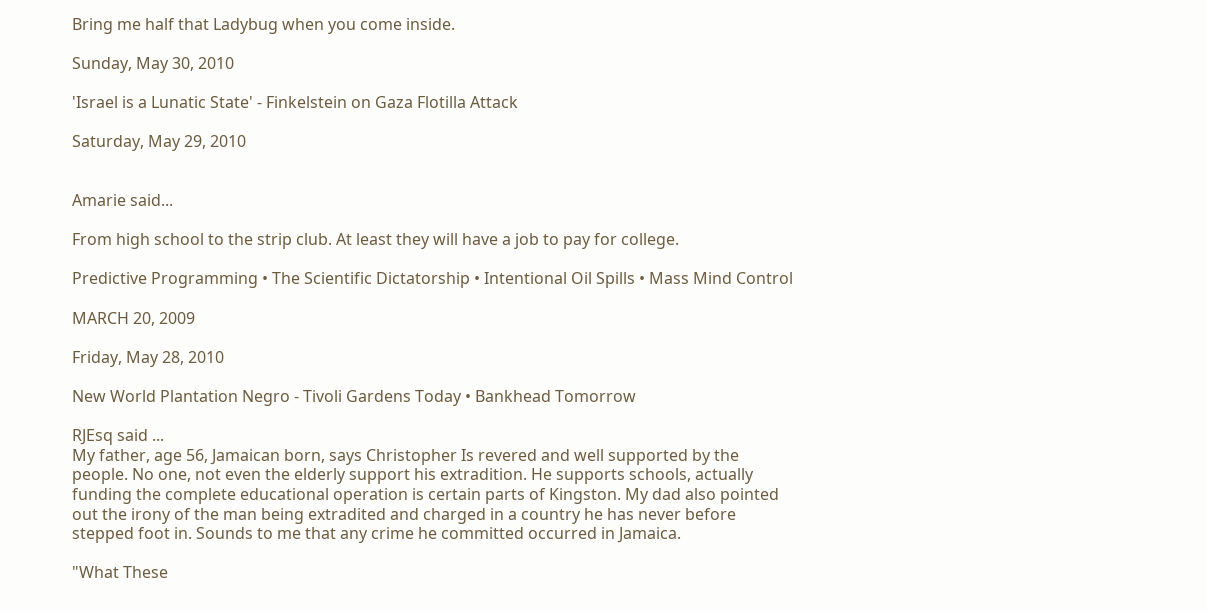Bring me half that Ladybug when you come inside.

Sunday, May 30, 2010

'Israel is a Lunatic State' - Finkelstein on Gaza Flotilla Attack

Saturday, May 29, 2010


Amarie said...

From high school to the strip club. At least they will have a job to pay for college.

Predictive Programming • The Scientific Dictatorship • Intentional Oil Spills • Mass Mind Control

MARCH 20, 2009

Friday, May 28, 2010

New World Plantation Negro - Tivoli Gardens Today • Bankhead Tomorrow

RJEsq said ...
My father, age 56, Jamaican born, says Christopher Is revered and well supported by the people. No one, not even the elderly support his extradition. He supports schools, actually funding the complete educational operation is certain parts of Kingston. My dad also pointed out the irony of the man being extradited and charged in a country he has never before stepped foot in. Sounds to me that any crime he committed occurred in Jamaica.

"What These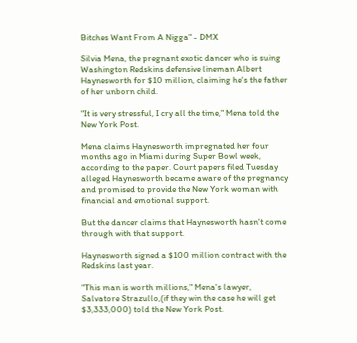Bitches Want From A Nigga" - DMX

Silvia Mena, the pregnant exotic dancer who is suing Washington Redskins defensive lineman Albert Haynesworth for $10 million, claiming he's the father of her unborn child.

"It is very stressful, I cry all the time," Mena told the New York Post.

Mena claims Haynesworth impregnated her four months ago in Miami during Super Bowl week, according to the paper. Court papers filed Tuesday alleged Haynesworth became aware of the pregnancy and promised to provide the New York woman with financial and emotional support.

But the dancer claims that Haynesworth hasn't come through with that support.

Haynesworth signed a $100 million contract with the Redskins last year.

"This man is worth millions," Mena's lawyer, Salvatore Strazullo,(if they win the case he will get $3,333,000) told the New York Post.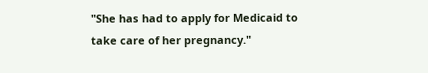"She has had to apply for Medicaid to take care of her pregnancy."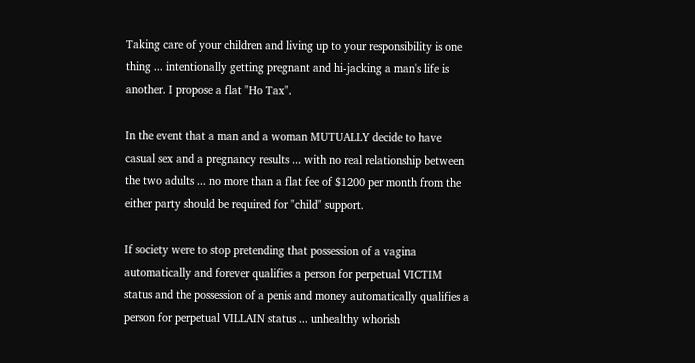Taking care of your children and living up to your responsibility is one thing ... intentionally getting pregnant and hi-jacking a man's life is another. I propose a flat "Ho Tax".

In the event that a man and a woman MUTUALLY decide to have casual sex and a pregnancy results ... with no real relationship between the two adults ... no more than a flat fee of $1200 per month from the either party should be required for "child" support.

If society were to stop pretending that possession of a vagina automatically and forever qualifies a person for perpetual VICTIM status and the possession of a penis and money automatically qualifies a person for perpetual VILLAIN status ... unhealthy whorish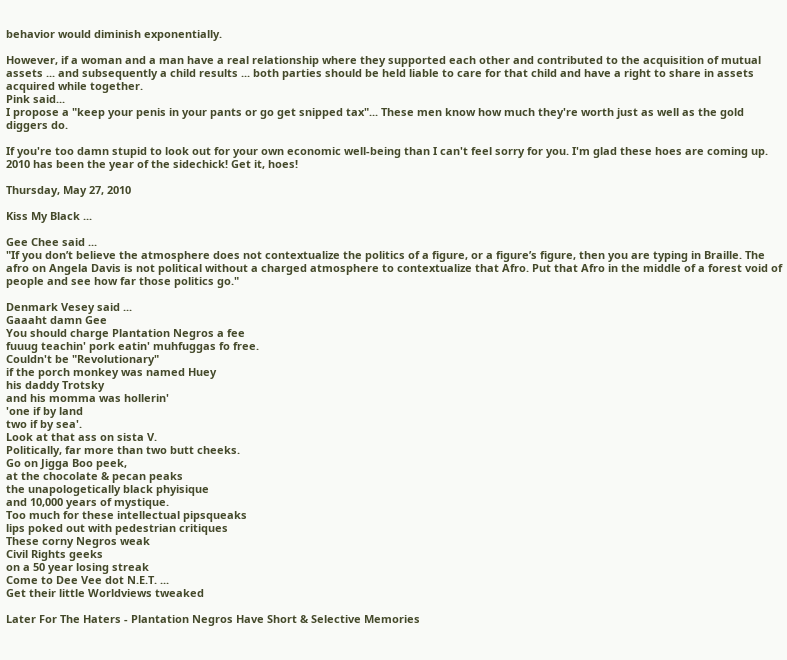behavior would diminish exponentially.

However, if a woman and a man have a real relationship where they supported each other and contributed to the acquisition of mutual assets ... and subsequently a child results ... both parties should be held liable to care for that child and have a right to share in assets acquired while together.
Pink said...
I propose a "keep your penis in your pants or go get snipped tax"... These men know how much they're worth just as well as the gold diggers do.

If you're too damn stupid to look out for your own economic well-being than I can't feel sorry for you. I'm glad these hoes are coming up. 2010 has been the year of the sidechick! Get it, hoes!

Thursday, May 27, 2010

Kiss My Black ...

Gee Chee said ...
"If you don’t believe the atmosphere does not contextualize the politics of a figure, or a figure’s figure, then you are typing in Braille. The afro on Angela Davis is not political without a charged atmosphere to contextualize that Afro. Put that Afro in the middle of a forest void of people and see how far those politics go."

Denmark Vesey said ...
Gaaaht damn Gee
You should charge Plantation Negros a fee
fuuug teachin' pork eatin' muhfuggas fo free.
Couldn't be "Revolutionary"
if the porch monkey was named Huey
his daddy Trotsky
and his momma was hollerin'
'one if by land
two if by sea'.
Look at that ass on sista V.
Politically, far more than two butt cheeks.
Go on Jigga Boo peek,
at the chocolate & pecan peaks
the unapologetically black phyisique
and 10,000 years of mystique.
Too much for these intellectual pipsqueaks
lips poked out with pedestrian critiques
These corny Negros weak
Civil Rights geeks
on a 50 year losing streak
Come to Dee Vee dot N.E.T. ...
Get their little Worldviews tweaked

Later For The Haters - Plantation Negros Have Short & Selective Memories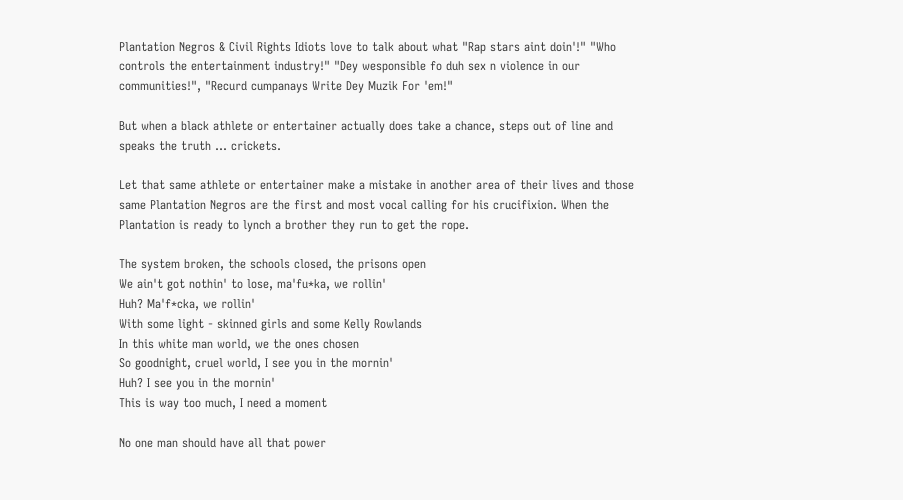Plantation Negros & Civil Rights Idiots love to talk about what "Rap stars aint doin'!" "Who controls the entertainment industry!" "Dey wesponsible fo duh sex n violence in our communities!", "Recurd cumpanays Write Dey Muzik For 'em!"

But when a black athlete or entertainer actually does take a chance, steps out of line and speaks the truth ... crickets.

Let that same athlete or entertainer make a mistake in another area of their lives and those same Plantation Negros are the first and most vocal calling for his crucifixion. When the Plantation is ready to lynch a brother they run to get the rope.

The system broken, the schools closed, the prisons open
We ain't got nothin' to lose, ma'fu*ka, we rollin'
Huh? Ma'f*cka, we rollin'
With some light - skinned girls and some Kelly Rowlands
In this white man world, we the ones chosen
So goodnight, cruel world, I see you in the mornin'
Huh? I see you in the mornin'
This is way too much, I need a moment

No one man should have all that power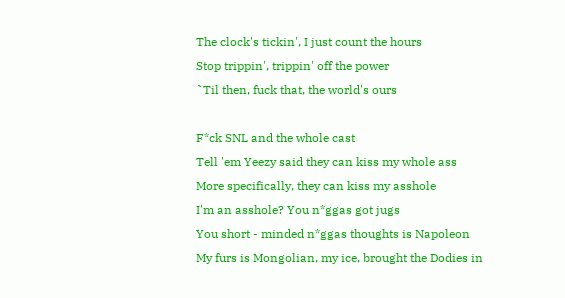The clock's tickin', I just count the hours
Stop trippin', trippin' off the power
˜Til then, fuck that, the world's ours

F*ck SNL and the whole cast
Tell 'em Yeezy said they can kiss my whole ass
More specifically, they can kiss my asshole
I'm an asshole? You n*ggas got jugs
You short - minded n*ggas thoughts is Napoleon
My furs is Mongolian, my ice, brought the Dodies in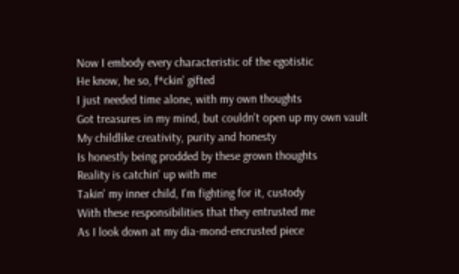Now I embody every characteristic of the egotistic
He know, he so, f*ckin' gifted
I just needed time alone, with my own thoughts
Got treasures in my mind, but couldn't open up my own vault
My childlike creativity, purity and honesty
Is honestly being prodded by these grown thoughts
Reality is catchin' up with me
Takin' my inner child, I'm fighting for it, custody
With these responsibilities that they entrusted me
As I look down at my dia-mond-encrusted piece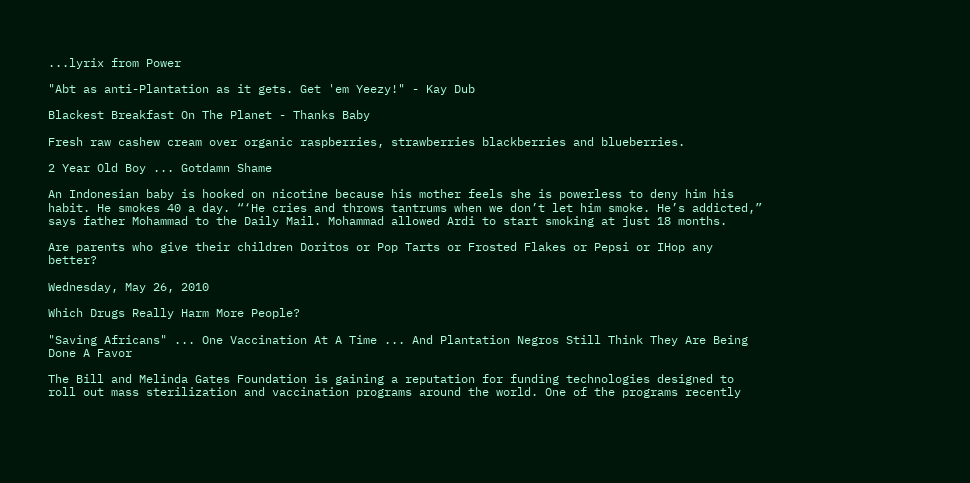...lyrix from Power

"Abt as anti-Plantation as it gets. Get 'em Yeezy!" - Kay Dub

Blackest Breakfast On The Planet - Thanks Baby

Fresh raw cashew cream over organic raspberries, strawberries blackberries and blueberries.

2 Year Old Boy ... Gotdamn Shame

An Indonesian baby is hooked on nicotine because his mother feels she is powerless to deny him his habit. He smokes 40 a day. “‘He cries and throws tantrums when we don’t let him smoke. He’s addicted,” says father Mohammad to the Daily Mail. Mohammad allowed Ardi to start smoking at just 18 months.

Are parents who give their children Doritos or Pop Tarts or Frosted Flakes or Pepsi or IHop any better?

Wednesday, May 26, 2010

Which Drugs Really Harm More People?

"Saving Africans" ... One Vaccination At A Time ... And Plantation Negros Still Think They Are Being Done A Favor

The Bill and Melinda Gates Foundation is gaining a reputation for funding technologies designed to roll out mass sterilization and vaccination programs around the world. One of the programs recently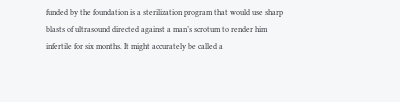funded by the foundation is a sterilization program that would use sharp blasts of ultrasound directed against a man’s scrotum to render him infertile for six months. It might accurately be called a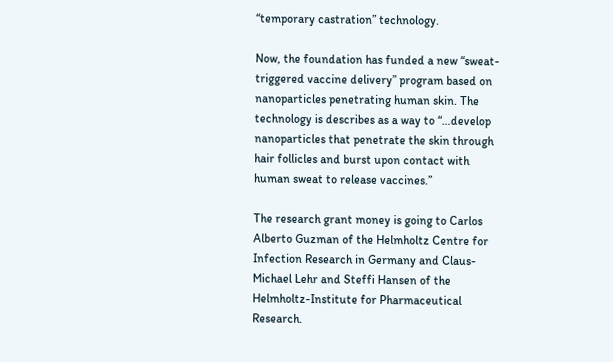“temporary castration” technology.

Now, the foundation has funded a new “sweat-triggered vaccine delivery” program based on nanoparticles penetrating human skin. The technology is describes as a way to “…develop nanoparticles that penetrate the skin through hair follicles and burst upon contact with human sweat to release vaccines.”

The research grant money is going to Carlos Alberto Guzman of the Helmholtz Centre for Infection Research in Germany and Claus-Michael Lehr and Steffi Hansen of the Helmholtz-Institute for Pharmaceutical Research.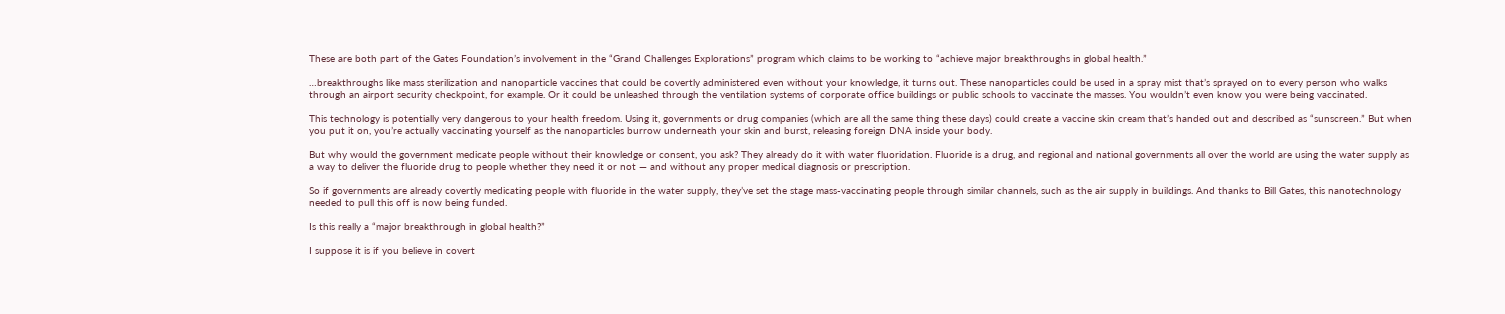These are both part of the Gates Foundation’s involvement in the “Grand Challenges Explorations” program which claims to be working to “achieve major breakthroughs in global health.”

…breakthroughs like mass sterilization and nanoparticle vaccines that could be covertly administered even without your knowledge, it turns out. These nanoparticles could be used in a spray mist that’s sprayed on to every person who walks through an airport security checkpoint, for example. Or it could be unleashed through the ventilation systems of corporate office buildings or public schools to vaccinate the masses. You wouldn’t even know you were being vaccinated.

This technology is potentially very dangerous to your health freedom. Using it, governments or drug companies (which are all the same thing these days) could create a vaccine skin cream that’s handed out and described as “sunscreen.” But when you put it on, you’re actually vaccinating yourself as the nanoparticles burrow underneath your skin and burst, releasing foreign DNA inside your body.

But why would the government medicate people without their knowledge or consent, you ask? They already do it with water fluoridation. Fluoride is a drug, and regional and national governments all over the world are using the water supply as a way to deliver the fluoride drug to people whether they need it or not — and without any proper medical diagnosis or prescription.

So if governments are already covertly medicating people with fluoride in the water supply, they’ve set the stage mass-vaccinating people through similar channels, such as the air supply in buildings. And thanks to Bill Gates, this nanotechnology needed to pull this off is now being funded.

Is this really a “major breakthrough in global health?”

I suppose it is if you believe in covert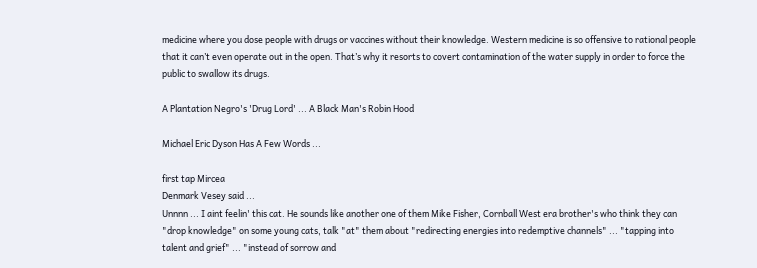medicine where you dose people with drugs or vaccines without their knowledge. Western medicine is so offensive to rational people that it can’t even operate out in the open. That’s why it resorts to covert contamination of the water supply in order to force the public to swallow its drugs.

A Plantation Negro's 'Drug Lord' ... A Black Man's Robin Hood

Michael Eric Dyson Has A Few Words ...

first tap Mircea
Denmark Vesey said ...
Unnnn ... I aint feelin' this cat. He sounds like another one of them Mike Fisher, Cornball West era brother's who think they can "drop knowledge" on some young cats, talk "at" them about "redirecting energies into redemptive channels" ... "tapping into talent and grief" ... "instead of sorrow and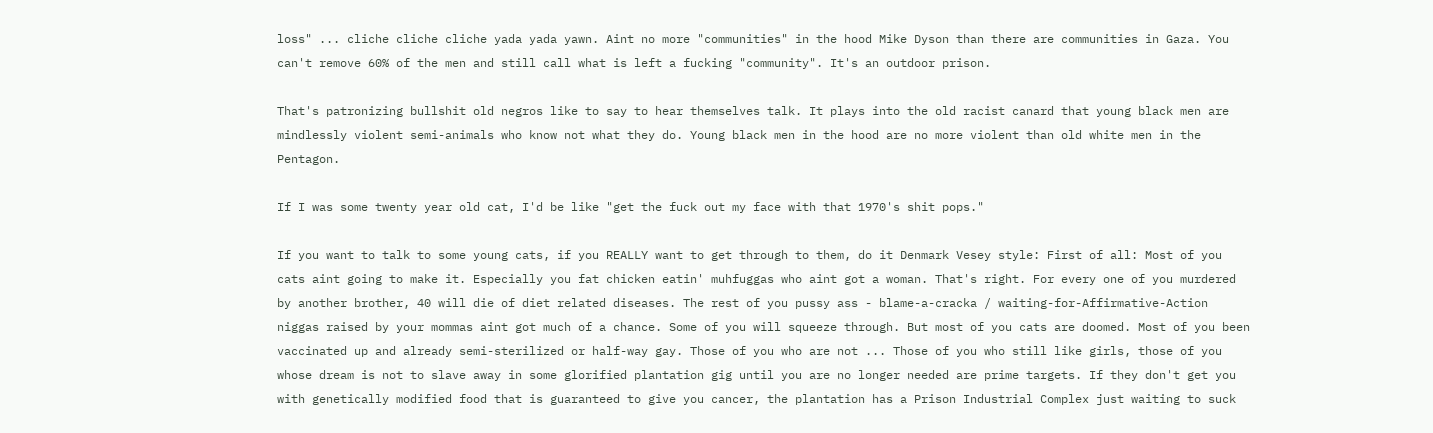loss" ... cliche cliche cliche yada yada yawn. Aint no more "communities" in the hood Mike Dyson than there are communities in Gaza. You can't remove 60% of the men and still call what is left a fucking "community". It's an outdoor prison.

That's patronizing bullshit old negros like to say to hear themselves talk. It plays into the old racist canard that young black men are mindlessly violent semi-animals who know not what they do. Young black men in the hood are no more violent than old white men in the Pentagon.

If I was some twenty year old cat, I'd be like "get the fuck out my face with that 1970's shit pops."

If you want to talk to some young cats, if you REALLY want to get through to them, do it Denmark Vesey style: First of all: Most of you cats aint going to make it. Especially you fat chicken eatin' muhfuggas who aint got a woman. That's right. For every one of you murdered by another brother, 40 will die of diet related diseases. The rest of you pussy ass - blame-a-cracka / waiting-for-Affirmative-Action niggas raised by your mommas aint got much of a chance. Some of you will squeeze through. But most of you cats are doomed. Most of you been vaccinated up and already semi-sterilized or half-way gay. Those of you who are not ... Those of you who still like girls, those of you whose dream is not to slave away in some glorified plantation gig until you are no longer needed are prime targets. If they don't get you with genetically modified food that is guaranteed to give you cancer, the plantation has a Prison Industrial Complex just waiting to suck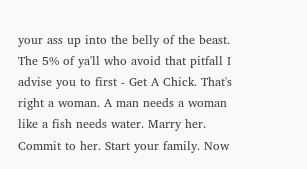your ass up into the belly of the beast. The 5% of ya'll who avoid that pitfall I advise you to first - Get A Chick. That's right a woman. A man needs a woman like a fish needs water. Marry her. Commit to her. Start your family. Now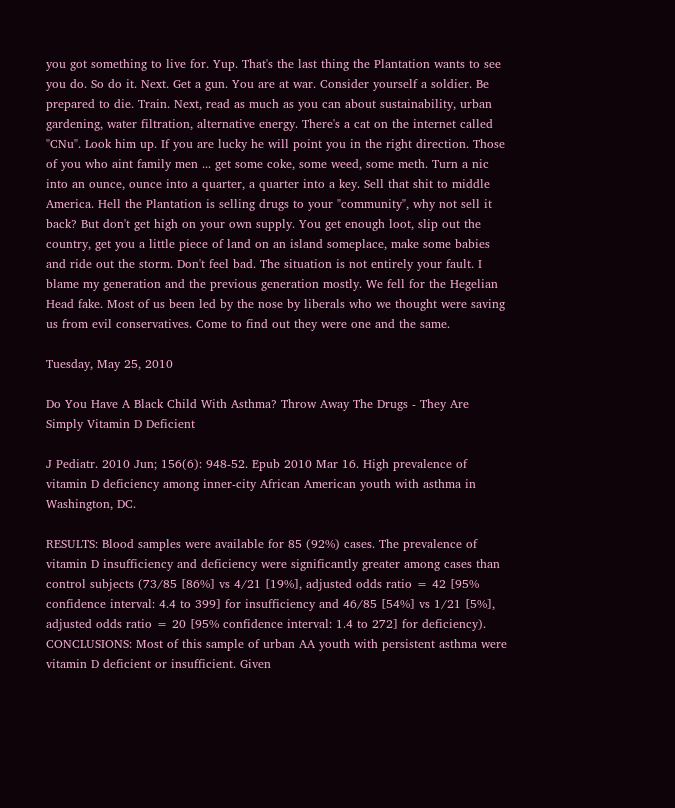you got something to live for. Yup. That's the last thing the Plantation wants to see you do. So do it. Next. Get a gun. You are at war. Consider yourself a soldier. Be prepared to die. Train. Next, read as much as you can about sustainability, urban gardening, water filtration, alternative energy. There's a cat on the internet called "CNu". Look him up. If you are lucky he will point you in the right direction. Those of you who aint family men ... get some coke, some weed, some meth. Turn a nic into an ounce, ounce into a quarter, a quarter into a key. Sell that shit to middle America. Hell the Plantation is selling drugs to your "community", why not sell it back? But don't get high on your own supply. You get enough loot, slip out the country, get you a little piece of land on an island someplace, make some babies and ride out the storm. Don't feel bad. The situation is not entirely your fault. I blame my generation and the previous generation mostly. We fell for the Hegelian Head fake. Most of us been led by the nose by liberals who we thought were saving us from evil conservatives. Come to find out they were one and the same.

Tuesday, May 25, 2010

Do You Have A Black Child With Asthma? Throw Away The Drugs - They Are Simply Vitamin D Deficient

J Pediatr. 2010 Jun; 156(6): 948-52. Epub 2010 Mar 16. High prevalence of vitamin D deficiency among inner-city African American youth with asthma in Washington, DC.

RESULTS: Blood samples were available for 85 (92%) cases. The prevalence of vitamin D insufficiency and deficiency were significantly greater among cases than control subjects (73/85 [86%] vs 4/21 [19%], adjusted odds ratio = 42 [95% confidence interval: 4.4 to 399] for insufficiency and 46/85 [54%] vs 1/21 [5%], adjusted odds ratio = 20 [95% confidence interval: 1.4 to 272] for deficiency). CONCLUSIONS: Most of this sample of urban AA youth with persistent asthma were vitamin D deficient or insufficient. Given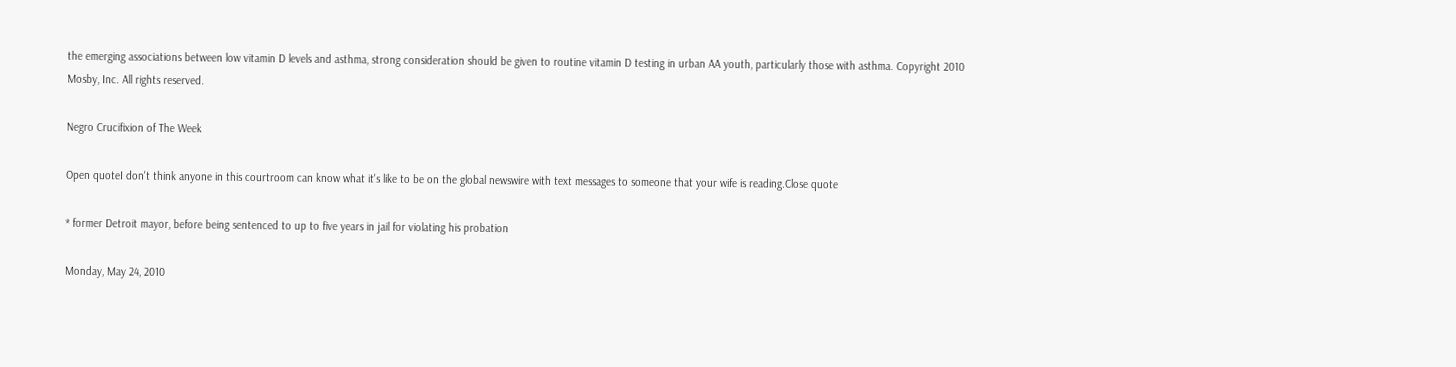the emerging associations between low vitamin D levels and asthma, strong consideration should be given to routine vitamin D testing in urban AA youth, particularly those with asthma. Copyright 2010 Mosby, Inc. All rights reserved.

Negro Crucifixion of The Week

Open quoteI don't think anyone in this courtroom can know what it's like to be on the global newswire with text messages to someone that your wife is reading.Close quote

* former Detroit mayor, before being sentenced to up to five years in jail for violating his probation

Monday, May 24, 2010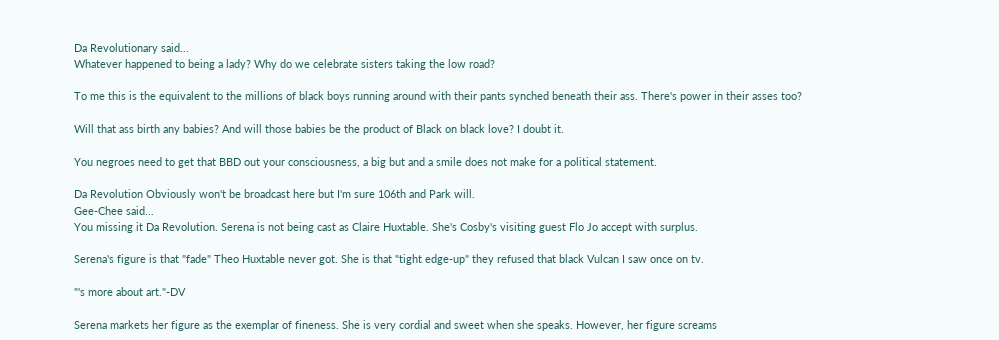Da Revolutionary said...
Whatever happened to being a lady? Why do we celebrate sisters taking the low road?

To me this is the equivalent to the millions of black boys running around with their pants synched beneath their ass. There's power in their asses too?

Will that ass birth any babies? And will those babies be the product of Black on black love? I doubt it.

You negroes need to get that BBD out your consciousness, a big but and a smile does not make for a political statement.

Da Revolution Obviously won't be broadcast here but I'm sure 106th and Park will.
Gee-Chee said...
You missing it Da Revolution. Serena is not being cast as Claire Huxtable. She's Cosby's visiting guest Flo Jo accept with surplus.

Serena's figure is that "fade" Theo Huxtable never got. She is that "tight edge-up" they refused that black Vulcan I saw once on tv.

"'s more about art."-DV

Serena markets her figure as the exemplar of fineness. She is very cordial and sweet when she speaks. However, her figure screams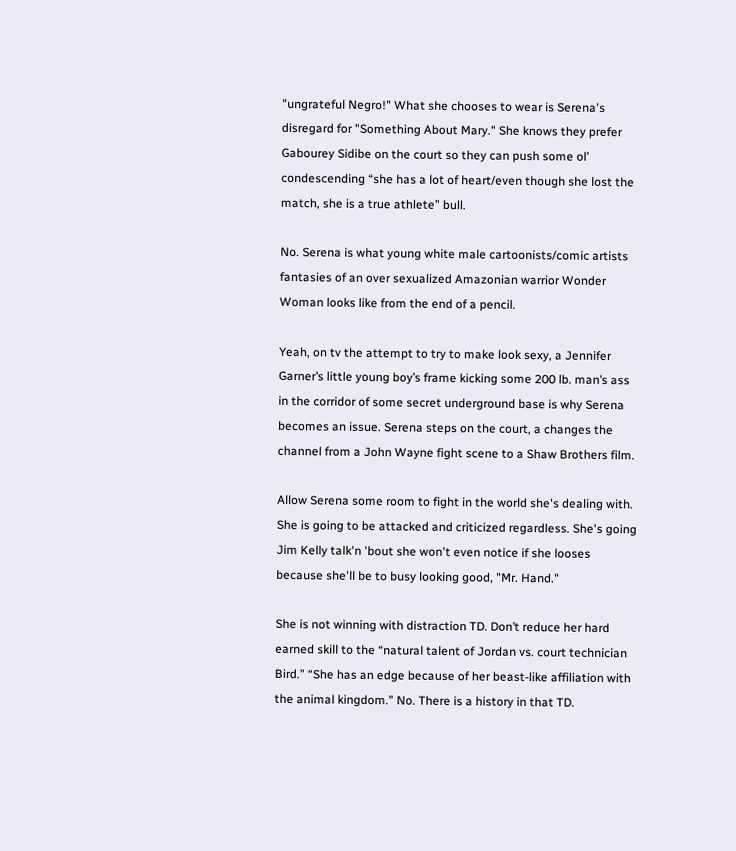"ungrateful Negro!" What she chooses to wear is Serena's disregard for "Something About Mary." She knows they prefer Gabourey Sidibe on the court so they can push some ol’ condescending “she has a lot of heart/even though she lost the match, she is a true athlete” bull.

No. Serena is what young white male cartoonists/comic artists fantasies of an over sexualized Amazonian warrior Wonder Woman looks like from the end of a pencil.

Yeah, on tv the attempt to try to make look sexy, a Jennifer Garner’s little young boy’s frame kicking some 200 lb. man’s ass in the corridor of some secret underground base is why Serena becomes an issue. Serena steps on the court, a changes the channel from a John Wayne fight scene to a Shaw Brothers film.

Allow Serena some room to fight in the world she's dealing with. She is going to be attacked and criticized regardless. She's going Jim Kelly talk'n 'bout she won't even notice if she looses because she'll be to busy looking good, "Mr. Hand."

She is not winning with distraction TD. Don’t reduce her hard earned skill to the “natural talent of Jordan vs. court technician Bird.” “She has an edge because of her beast-like affiliation with the animal kingdom.” No. There is a history in that TD.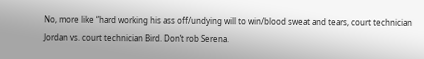No, more like “hard working his ass off/undying will to win/blood sweat and tears, court technician Jordan vs. court technician Bird. Don’t rob Serena.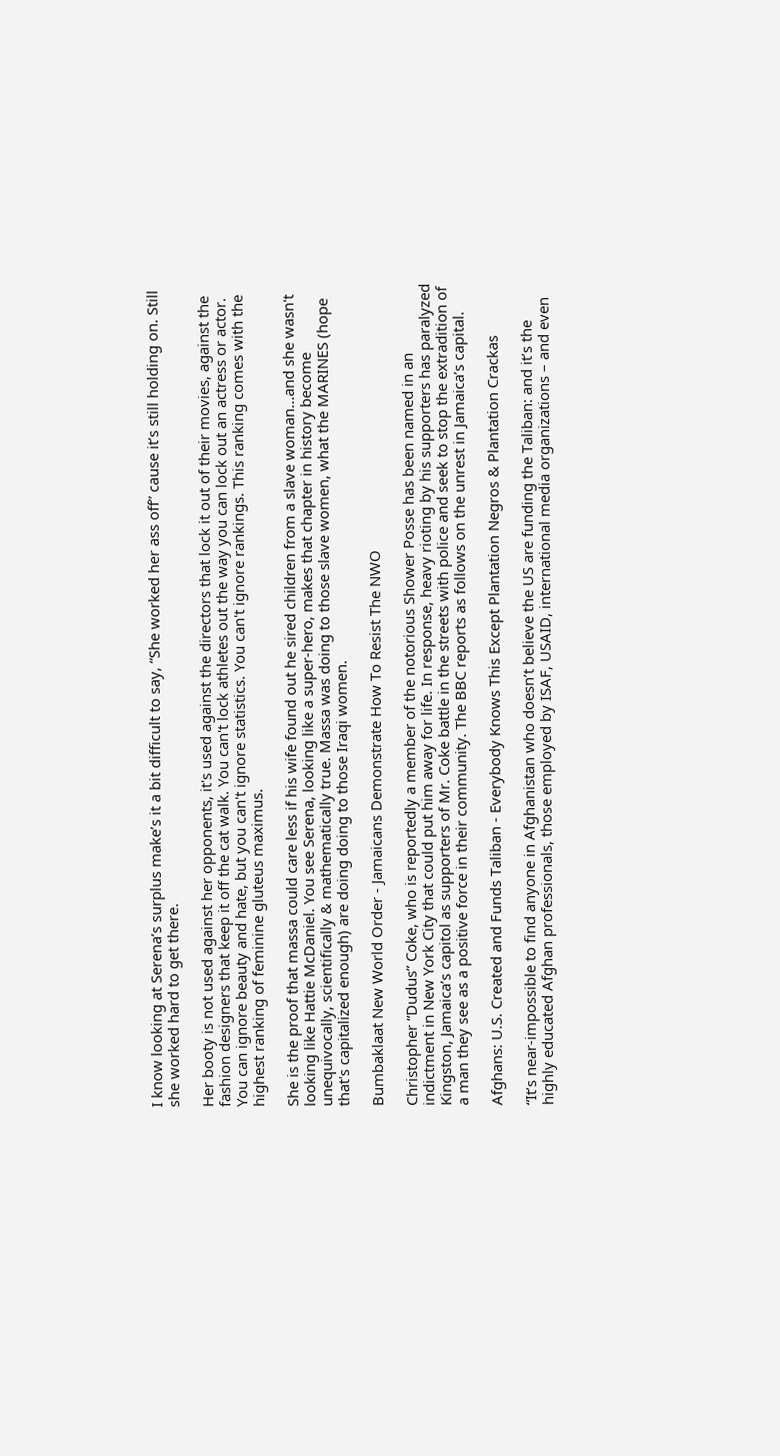I know looking at Serena’s surplus make’s it a bit difficult to say, “She worked her ass off” cause it’s still holding on. Still she worked hard to get there.

Her booty is not used against her opponents, it's used against the directors that lock it out of their movies, against the fashion designers that keep it off the cat walk. You can't lock athletes out the way you can lock out an actress or actor. You can ignore beauty and hate, but you can't ignore statistics. You can't ignore rankings. This ranking comes with the highest ranking of feminine gluteus maximus.

She is the proof that massa could care less if his wife found out he sired children from a slave woman...and she wasn't looking like Hattie McDaniel. You see Serena, looking like a super-hero, makes that chapter in history become unequivocally, scientifically & mathematically true. Massa was doing to those slave women, what the MARINES (hope that's capitalized enough) are doing doing to those Iraqi women.

Bumbaklaat New World Order - Jamaicans Demonstrate How To Resist The NWO

Christopher “Dudus” Coke, who is reportedly a member of the notorious Shower Posse has been named in an indictment in New York City that could put him away for life. In response, heavy rioting by his supporters has paralyzed Kingston, Jamaica’s capitol as supporters of Mr. Coke battle in the streets with police and seek to stop the extradition of a man they see as a positive force in their community. The BBC reports as follows on the unrest in Jamaica’s capital.

Afghans: U.S. Created and Funds Taliban - Everybody Knows This Except Plantation Negros & Plantation Crackas

“It’s near-impossible to find anyone in Afghanistan who doesn’t believe the US are funding the Taliban: and it’s the highly educated Afghan professionals, those employed by ISAF, USAID, international media organizations – and even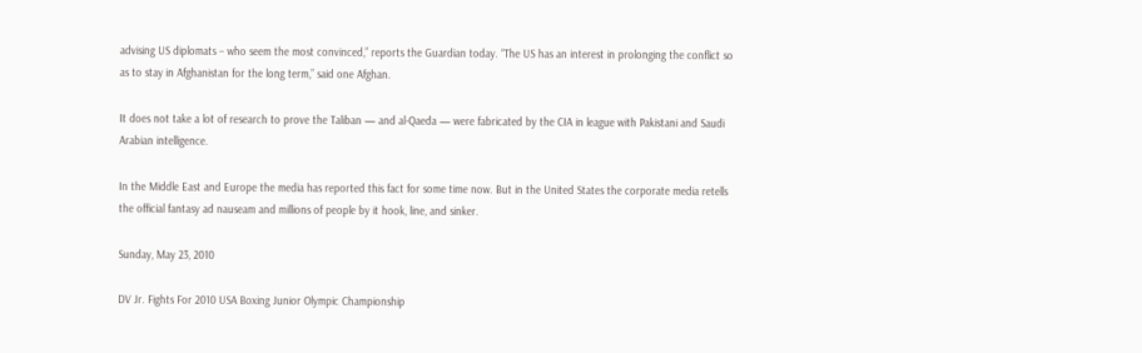advising US diplomats – who seem the most convinced,” reports the Guardian today. “The US has an interest in prolonging the conflict so as to stay in Afghanistan for the long term,” said one Afghan.

It does not take a lot of research to prove the Taliban — and al-Qaeda — were fabricated by the CIA in league with Pakistani and Saudi Arabian intelligence.

In the Middle East and Europe the media has reported this fact for some time now. But in the United States the corporate media retells the official fantasy ad nauseam and millions of people by it hook, line, and sinker.

Sunday, May 23, 2010

DV Jr. Fights For 2010 USA Boxing Junior Olympic Championship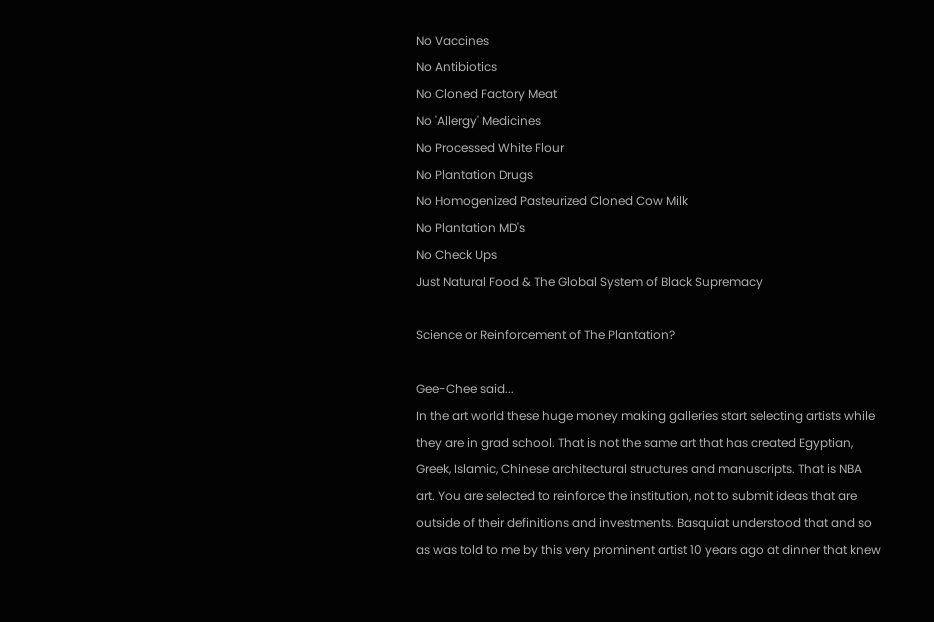No Vaccines
No Antibiotics
No Cloned Factory Meat
No 'Allergy' Medicines
No Processed White Flour
No Plantation Drugs
No Homogenized Pasteurized Cloned Cow Milk
No Plantation MD's
No Check Ups
Just Natural Food & The Global System of Black Supremacy

Science or Reinforcement of The Plantation?

Gee-Chee said...
In the art world these huge money making galleries start selecting artists while they are in grad school. That is not the same art that has created Egyptian, Greek, Islamic, Chinese architectural structures and manuscripts. That is NBA art. You are selected to reinforce the institution, not to submit ideas that are outside of their definitions and investments. Basquiat understood that and so as was told to me by this very prominent artist 10 years ago at dinner that knew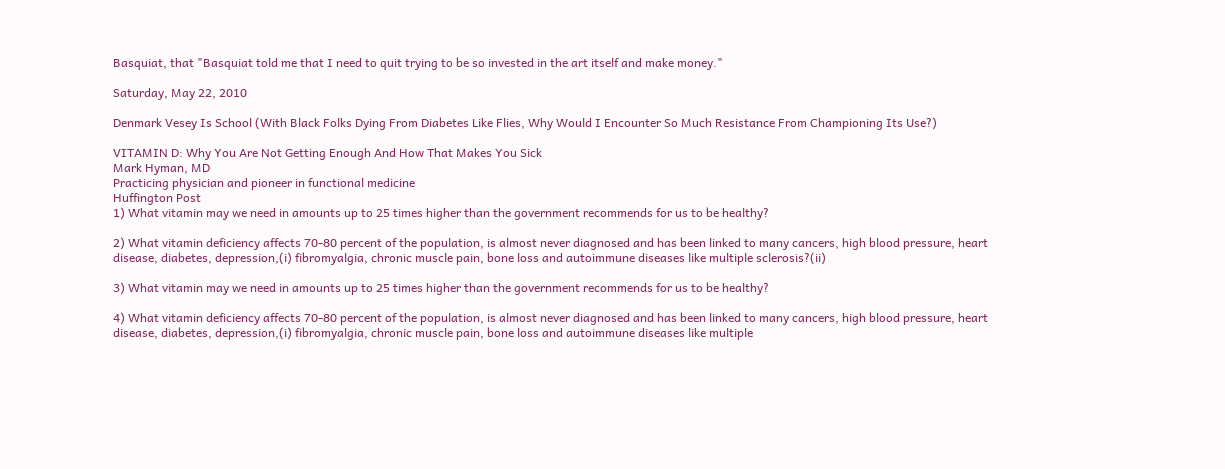Basquiat, that "Basquiat told me that I need to quit trying to be so invested in the art itself and make money."

Saturday, May 22, 2010

Denmark Vesey Is School (With Black Folks Dying From Diabetes Like Flies, Why Would I Encounter So Much Resistance From Championing Its Use?)

VITAMIN D: Why You Are Not Getting Enough And How That Makes You Sick
Mark Hyman, MD
Practicing physician and pioneer in functional medicine
Huffington Post
1) What vitamin may we need in amounts up to 25 times higher than the government recommends for us to be healthy?

2) What vitamin deficiency affects 70-80 percent of the population, is almost never diagnosed and has been linked to many cancers, high blood pressure, heart disease, diabetes, depression,(i) fibromyalgia, chronic muscle pain, bone loss and autoimmune diseases like multiple sclerosis?(ii)

3) What vitamin may we need in amounts up to 25 times higher than the government recommends for us to be healthy?

4) What vitamin deficiency affects 70-80 percent of the population, is almost never diagnosed and has been linked to many cancers, high blood pressure, heart disease, diabetes, depression,(i) fibromyalgia, chronic muscle pain, bone loss and autoimmune diseases like multiple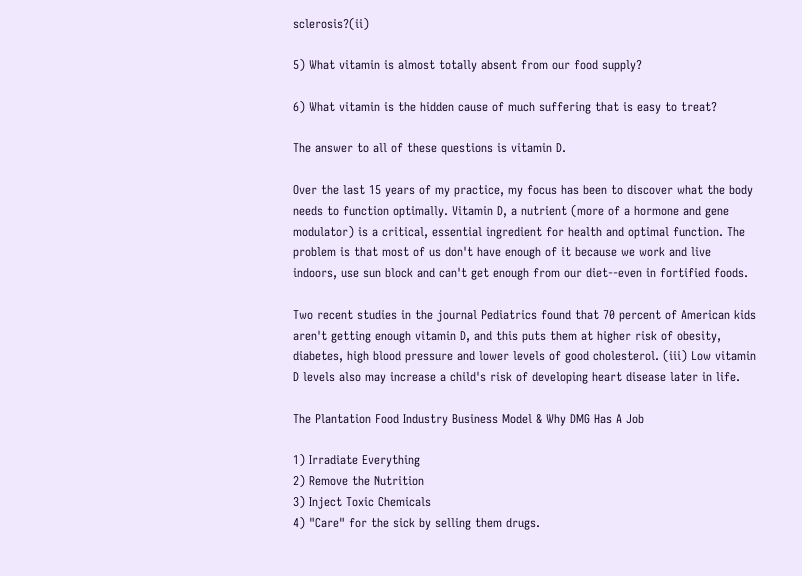sclerosis?(ii)

5) What vitamin is almost totally absent from our food supply?

6) What vitamin is the hidden cause of much suffering that is easy to treat?

The answer to all of these questions is vitamin D.

Over the last 15 years of my practice, my focus has been to discover what the body needs to function optimally. Vitamin D, a nutrient (more of a hormone and gene modulator) is a critical, essential ingredient for health and optimal function. The problem is that most of us don't have enough of it because we work and live indoors, use sun block and can't get enough from our diet--even in fortified foods.

Two recent studies in the journal Pediatrics found that 70 percent of American kids aren't getting enough vitamin D, and this puts them at higher risk of obesity, diabetes, high blood pressure and lower levels of good cholesterol. (iii) Low vitamin D levels also may increase a child's risk of developing heart disease later in life.

The Plantation Food Industry Business Model & Why DMG Has A Job

1) Irradiate Everything
2) Remove the Nutrition
3) Inject Toxic Chemicals
4) "Care" for the sick by selling them drugs.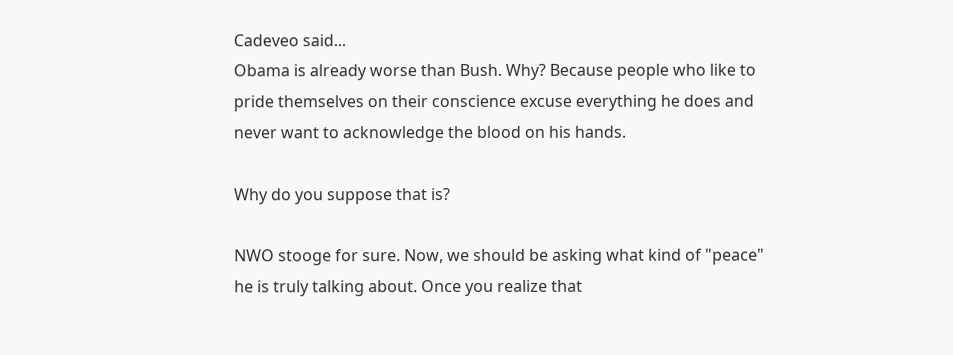Cadeveo said...
Obama is already worse than Bush. Why? Because people who like to pride themselves on their conscience excuse everything he does and never want to acknowledge the blood on his hands.

Why do you suppose that is?

NWO stooge for sure. Now, we should be asking what kind of "peace" he is truly talking about. Once you realize that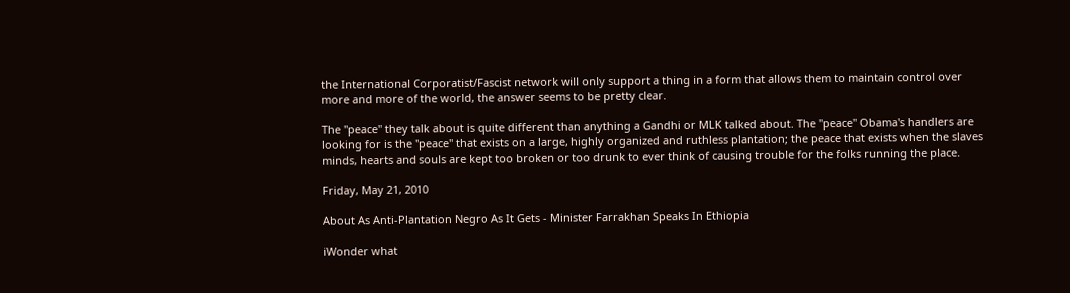the International Corporatist/Fascist network will only support a thing in a form that allows them to maintain control over more and more of the world, the answer seems to be pretty clear.

The "peace" they talk about is quite different than anything a Gandhi or MLK talked about. The "peace" Obama's handlers are looking for is the "peace" that exists on a large, highly organized and ruthless plantation; the peace that exists when the slaves minds, hearts and souls are kept too broken or too drunk to ever think of causing trouble for the folks running the place.

Friday, May 21, 2010

About As Anti-Plantation Negro As It Gets - Minister Farrakhan Speaks In Ethiopia

iWonder what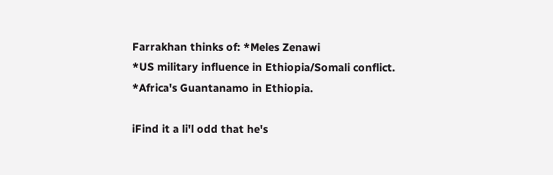Farrakhan thinks of: *Meles Zenawi
*US military influence in Ethiopia/Somali conflict.
*Africa's Guantanamo in Ethiopia.

iFind it a li'l odd that he's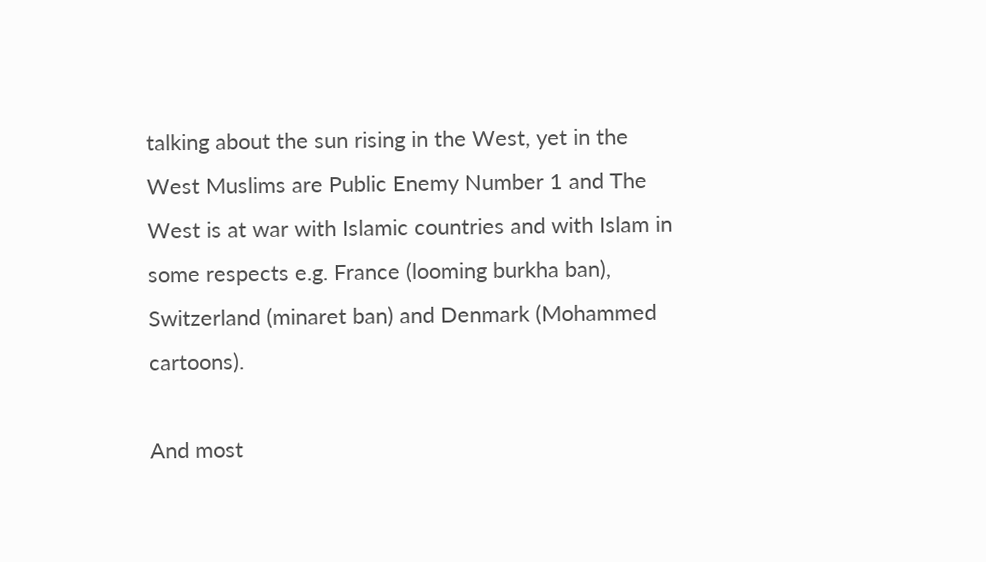talking about the sun rising in the West, yet in the West Muslims are Public Enemy Number 1 and The West is at war with Islamic countries and with Islam in some respects e.g. France (looming burkha ban), Switzerland (minaret ban) and Denmark (Mohammed cartoons).

And most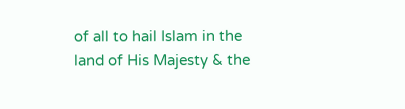of all to hail Islam in the land of His Majesty & the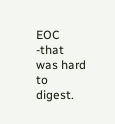EOC -that was hard to digest.